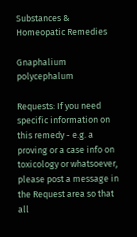Substances & Homeopatic Remedies

Gnaphalium polycephalum

Requests: If you need specific information on this remedy - e.g. a proving or a case info on toxicology or whatsoever, please post a message in the Request area so that all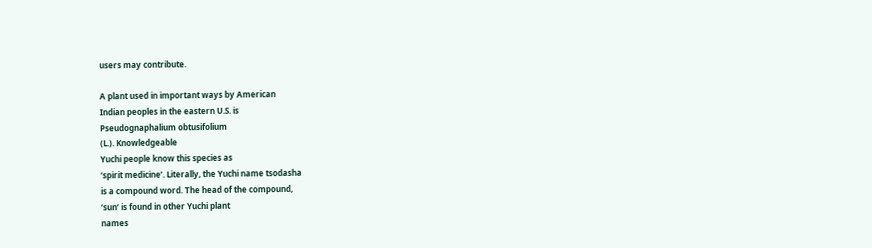users may contribute.

A plant used in important ways by American
Indian peoples in the eastern U.S. is
Pseudognaphalium obtusifolium
(L.). Knowledgeable
Yuchi people know this species as
‘spirit medicine’. Literally, the Yuchi name tsodasha
is a compound word. The head of the compound,
‘sun’ is found in other Yuchi plant
names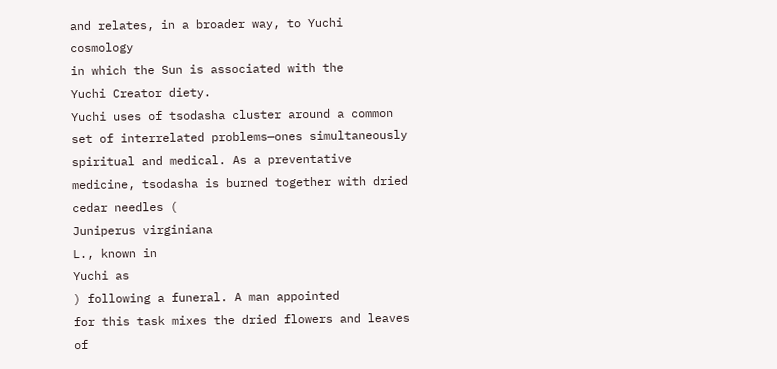and relates, in a broader way, to Yuchi cosmology
in which the Sun is associated with the
Yuchi Creator diety.
Yuchi uses of tsodasha cluster around a common
set of interrelated problems—ones simultaneously
spiritual and medical. As a preventative
medicine, tsodasha is burned together with dried
cedar needles (
Juniperus virginiana
L., known in
Yuchi as
) following a funeral. A man appointed
for this task mixes the dried flowers and leaves of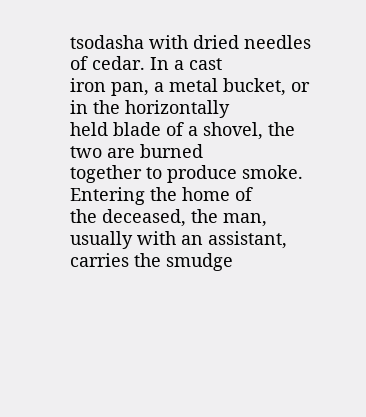tsodasha with dried needles of cedar. In a cast
iron pan, a metal bucket, or in the horizontally
held blade of a shovel, the two are burned
together to produce smoke. Entering the home of
the deceased, the man, usually with an assistant,
carries the smudge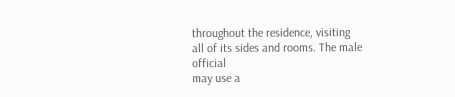throughout the residence, visiting
all of its sides and rooms. The male official
may use a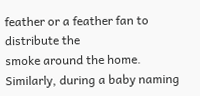feather or a feather fan to distribute the
smoke around the home.
Similarly, during a baby naming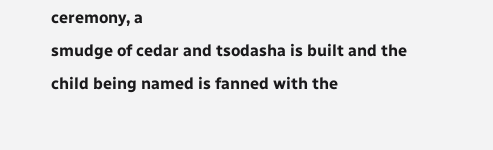ceremony, a
smudge of cedar and tsodasha is built and the
child being named is fanned with the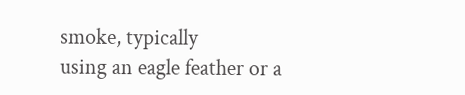smoke, typically
using an eagle feather or a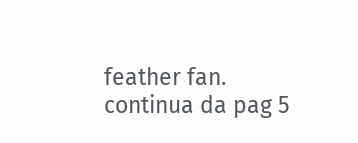feather fan.
continua da pag 5